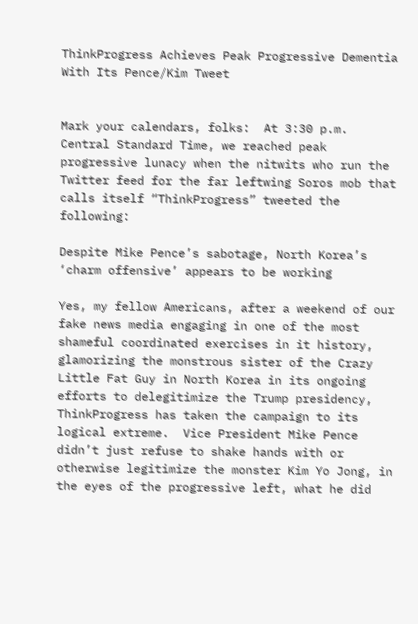ThinkProgress Achieves Peak Progressive Dementia With Its Pence/Kim Tweet


Mark your calendars, folks:  At 3:30 p.m. Central Standard Time, we reached peak progressive lunacy when the nitwits who run the Twitter feed for the far leftwing Soros mob that calls itself “ThinkProgress” tweeted the following:

Despite Mike Pence’s sabotage, North Korea’s ‘charm offensive’ appears to be working

Yes, my fellow Americans, after a weekend of our fake news media engaging in one of the most shameful coordinated exercises in it history, glamorizing the monstrous sister of the Crazy Little Fat Guy in North Korea in its ongoing efforts to delegitimize the Trump presidency, ThinkProgress has taken the campaign to its logical extreme.  Vice President Mike Pence didn’t just refuse to shake hands with or otherwise legitimize the monster Kim Yo Jong, in the eyes of the progressive left, what he did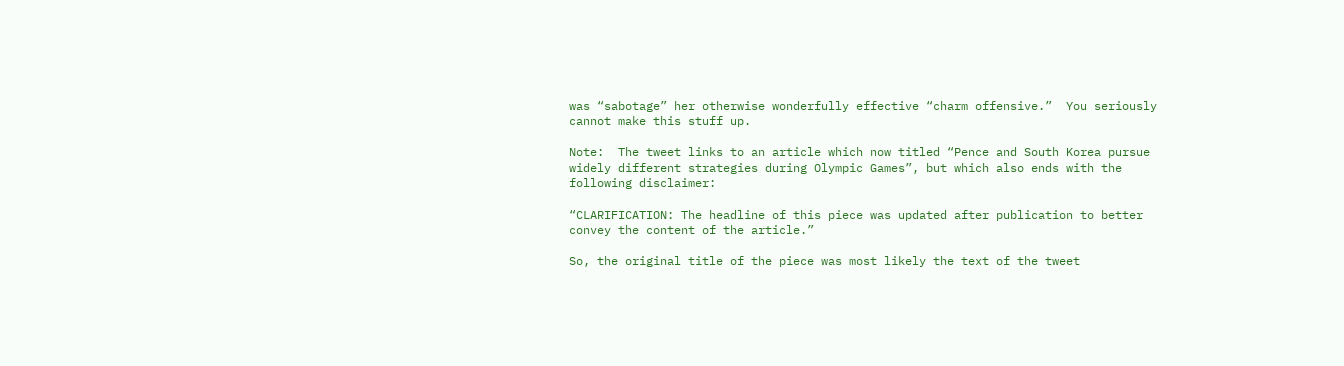was “sabotage” her otherwise wonderfully effective “charm offensive.”  You seriously cannot make this stuff up.

Note:  The tweet links to an article which now titled “Pence and South Korea pursue widely different strategies during Olympic Games”, but which also ends with the following disclaimer:

“CLARIFICATION: The headline of this piece was updated after publication to better convey the content of the article.”

So, the original title of the piece was most likely the text of the tweet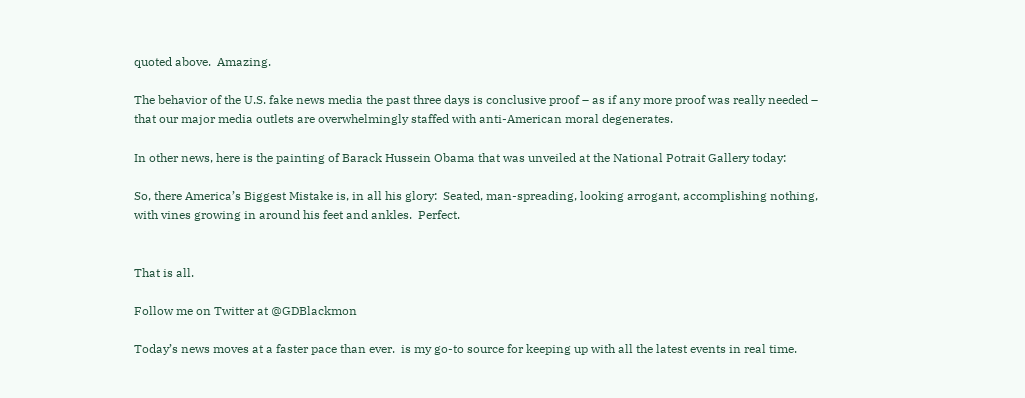quoted above.  Amazing.

The behavior of the U.S. fake news media the past three days is conclusive proof – as if any more proof was really needed – that our major media outlets are overwhelmingly staffed with anti-American moral degenerates.

In other news, here is the painting of Barack Hussein Obama that was unveiled at the National Potrait Gallery today:

So, there America’s Biggest Mistake is, in all his glory:  Seated, man-spreading, looking arrogant, accomplishing nothing, with vines growing in around his feet and ankles.  Perfect.


That is all.

Follow me on Twitter at @GDBlackmon

Today’s news moves at a faster pace than ever.  is my go-to source for keeping up with all the latest events in real time.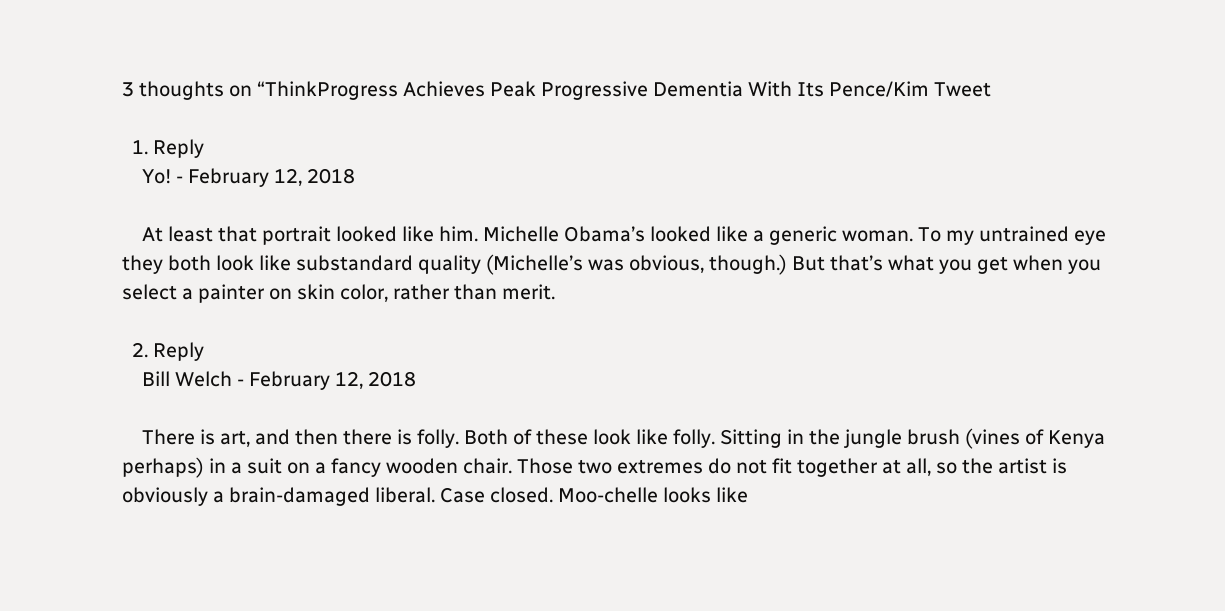3 thoughts on “ThinkProgress Achieves Peak Progressive Dementia With Its Pence/Kim Tweet

  1. Reply
    Yo! - February 12, 2018

    At least that portrait looked like him. Michelle Obama’s looked like a generic woman. To my untrained eye they both look like substandard quality (Michelle’s was obvious, though.) But that’s what you get when you select a painter on skin color, rather than merit.

  2. Reply
    Bill Welch - February 12, 2018

    There is art, and then there is folly. Both of these look like folly. Sitting in the jungle brush (vines of Kenya perhaps) in a suit on a fancy wooden chair. Those two extremes do not fit together at all, so the artist is obviously a brain-damaged liberal. Case closed. Moo-chelle looks like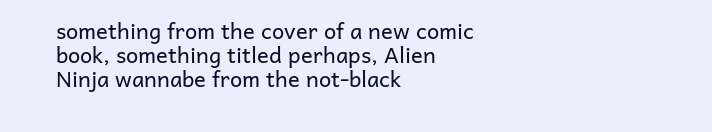something from the cover of a new comic book, something titled perhaps, Alien Ninja wannabe from the not-black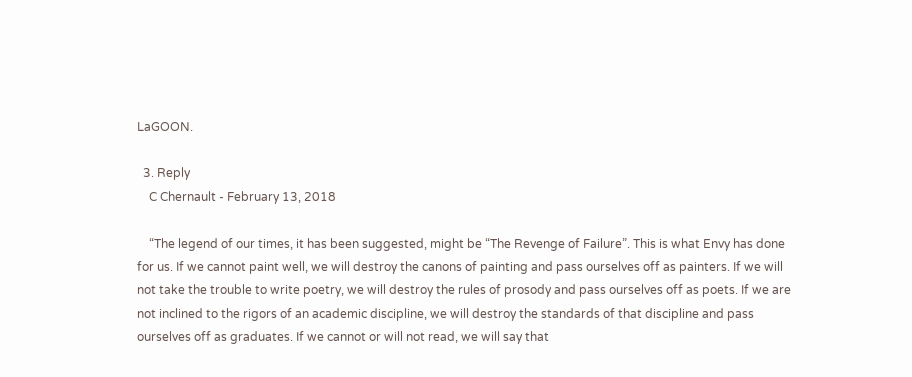LaGOON.

  3. Reply
    C Chernault - February 13, 2018

    “The legend of our times, it has been suggested, might be “The Revenge of Failure”. This is what Envy has done for us. If we cannot paint well, we will destroy the canons of painting and pass ourselves off as painters. If we will not take the trouble to write poetry, we will destroy the rules of prosody and pass ourselves off as poets. If we are not inclined to the rigors of an academic discipline, we will destroy the standards of that discipline and pass ourselves off as graduates. If we cannot or will not read, we will say that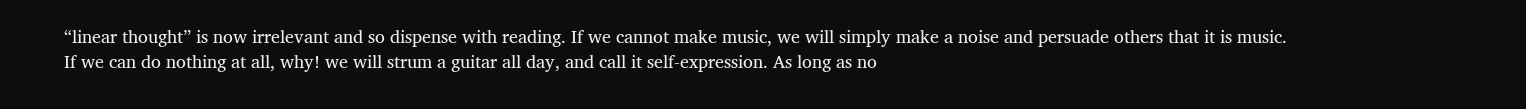“linear thought” is now irrelevant and so dispense with reading. If we cannot make music, we will simply make a noise and persuade others that it is music. If we can do nothing at all, why! we will strum a guitar all day, and call it self-expression. As long as no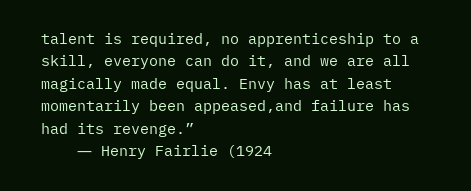talent is required, no apprenticeship to a skill, everyone can do it, and we are all magically made equal. Envy has at least momentarily been appeased,and failure has had its revenge.”
    ― Henry Fairlie (1924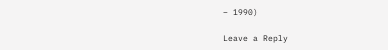– 1990)

Leave a Reply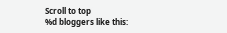Scroll to top
%d bloggers like this: